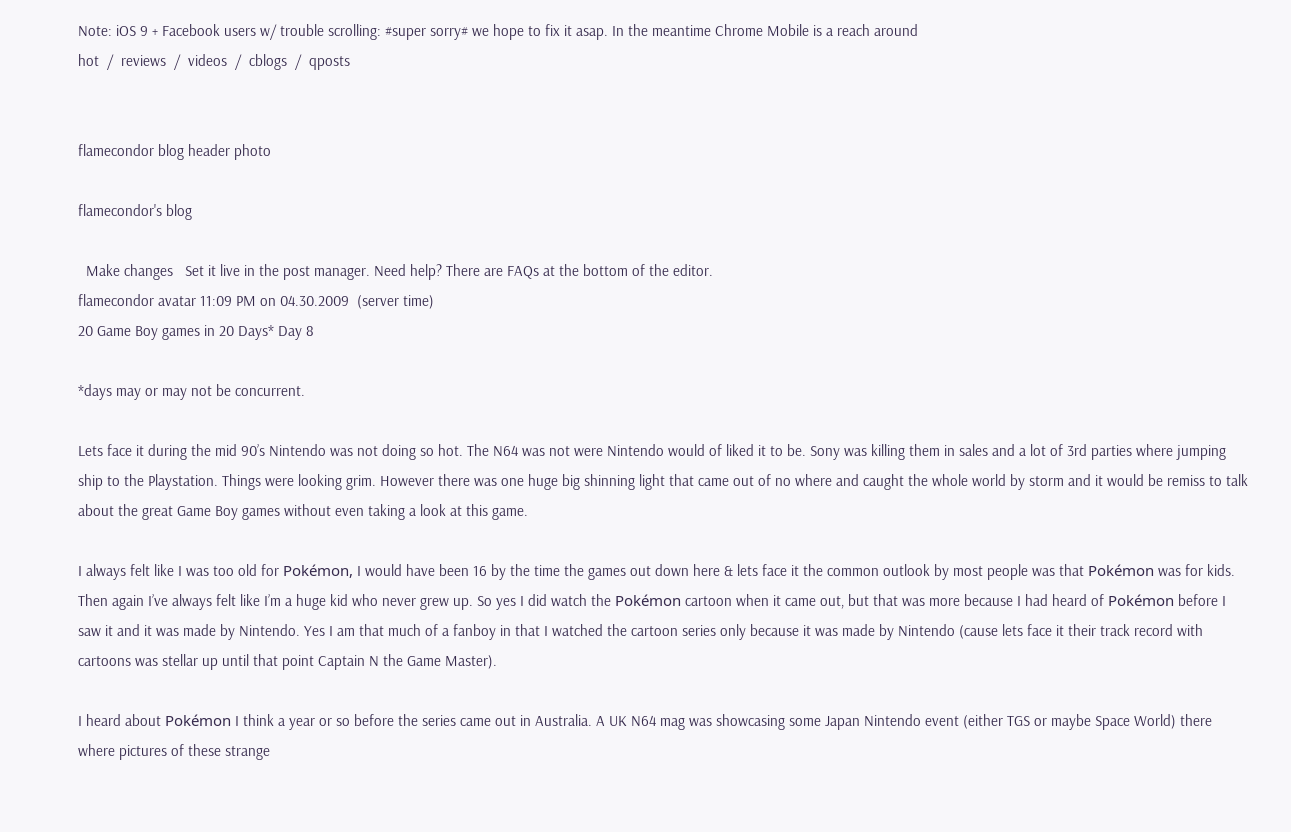Note: iOS 9 + Facebook users w/ trouble scrolling: #super sorry# we hope to fix it asap. In the meantime Chrome Mobile is a reach around
hot  /  reviews  /  videos  /  cblogs  /  qposts


flamecondor blog header photo

flamecondor's blog

  Make changes   Set it live in the post manager. Need help? There are FAQs at the bottom of the editor.
flamecondor avatar 11:09 PM on 04.30.2009  (server time)
20 Game Boy games in 20 Days* Day 8

*days may or may not be concurrent.

Lets face it during the mid 90’s Nintendo was not doing so hot. The N64 was not were Nintendo would of liked it to be. Sony was killing them in sales and a lot of 3rd parties where jumping ship to the Playstation. Things were looking grim. However there was one huge big shinning light that came out of no where and caught the whole world by storm and it would be remiss to talk about the great Game Boy games without even taking a look at this game.

I always felt like I was too old for Pokémon, I would have been 16 by the time the games out down here & lets face it the common outlook by most people was that Pokémon was for kids. Then again I’ve always felt like I’m a huge kid who never grew up. So yes I did watch the Pokémon cartoon when it came out, but that was more because I had heard of Pokémon before I saw it and it was made by Nintendo. Yes I am that much of a fanboy in that I watched the cartoon series only because it was made by Nintendo (cause lets face it their track record with cartoons was stellar up until that point Captain N the Game Master).

I heard about Pokémon I think a year or so before the series came out in Australia. A UK N64 mag was showcasing some Japan Nintendo event (either TGS or maybe Space World) there where pictures of these strange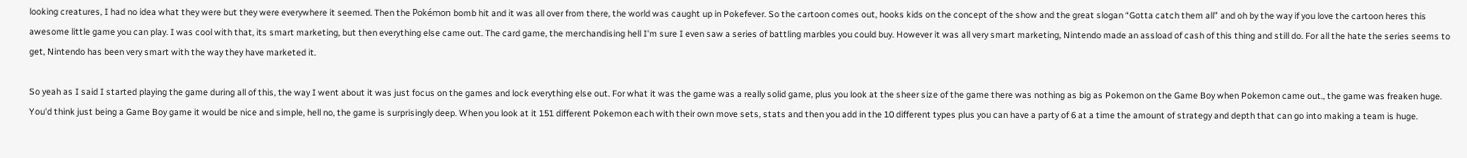looking creatures, I had no idea what they were but they were everywhere it seemed. Then the Pokémon bomb hit and it was all over from there, the world was caught up in Pokefever. So the cartoon comes out, hooks kids on the concept of the show and the great slogan “Gotta catch them all” and oh by the way if you love the cartoon heres this awesome little game you can play. I was cool with that, its smart marketing, but then everything else came out. The card game, the merchandising hell I'm sure I even saw a series of battling marbles you could buy. However it was all very smart marketing, Nintendo made an assload of cash of this thing and still do. For all the hate the series seems to get, Nintendo has been very smart with the way they have marketed it.

So yeah as I said I started playing the game during all of this, the way I went about it was just focus on the games and lock everything else out. For what it was the game was a really solid game, plus you look at the sheer size of the game there was nothing as big as Pokemon on the Game Boy when Pokemon came out., the game was freaken huge. You'd think just being a Game Boy game it would be nice and simple, hell no, the game is surprisingly deep. When you look at it 151 different Pokemon each with their own move sets, stats and then you add in the 10 different types plus you can have a party of 6 at a time the amount of strategy and depth that can go into making a team is huge.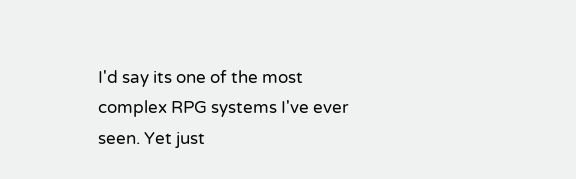I'd say its one of the most complex RPG systems I've ever seen. Yet just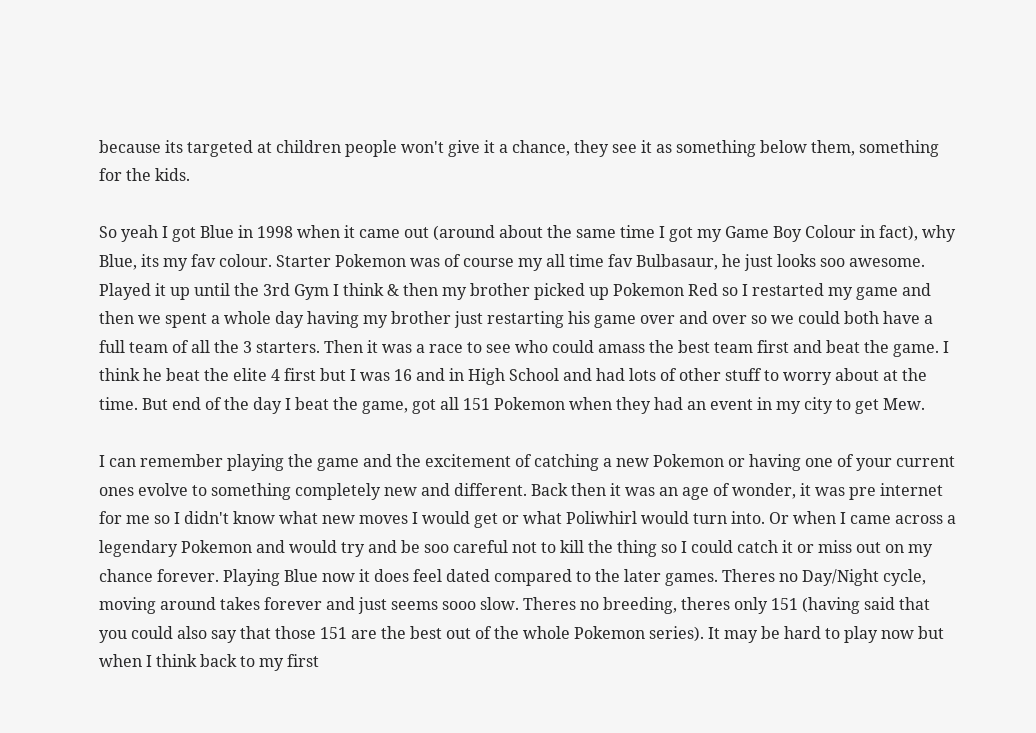because its targeted at children people won't give it a chance, they see it as something below them, something for the kids.

So yeah I got Blue in 1998 when it came out (around about the same time I got my Game Boy Colour in fact), why Blue, its my fav colour. Starter Pokemon was of course my all time fav Bulbasaur, he just looks soo awesome. Played it up until the 3rd Gym I think & then my brother picked up Pokemon Red so I restarted my game and then we spent a whole day having my brother just restarting his game over and over so we could both have a full team of all the 3 starters. Then it was a race to see who could amass the best team first and beat the game. I think he beat the elite 4 first but I was 16 and in High School and had lots of other stuff to worry about at the time. But end of the day I beat the game, got all 151 Pokemon when they had an event in my city to get Mew.

I can remember playing the game and the excitement of catching a new Pokemon or having one of your current ones evolve to something completely new and different. Back then it was an age of wonder, it was pre internet for me so I didn't know what new moves I would get or what Poliwhirl would turn into. Or when I came across a legendary Pokemon and would try and be soo careful not to kill the thing so I could catch it or miss out on my chance forever. Playing Blue now it does feel dated compared to the later games. Theres no Day/Night cycle, moving around takes forever and just seems sooo slow. Theres no breeding, theres only 151 (having said that you could also say that those 151 are the best out of the whole Pokemon series). It may be hard to play now but when I think back to my first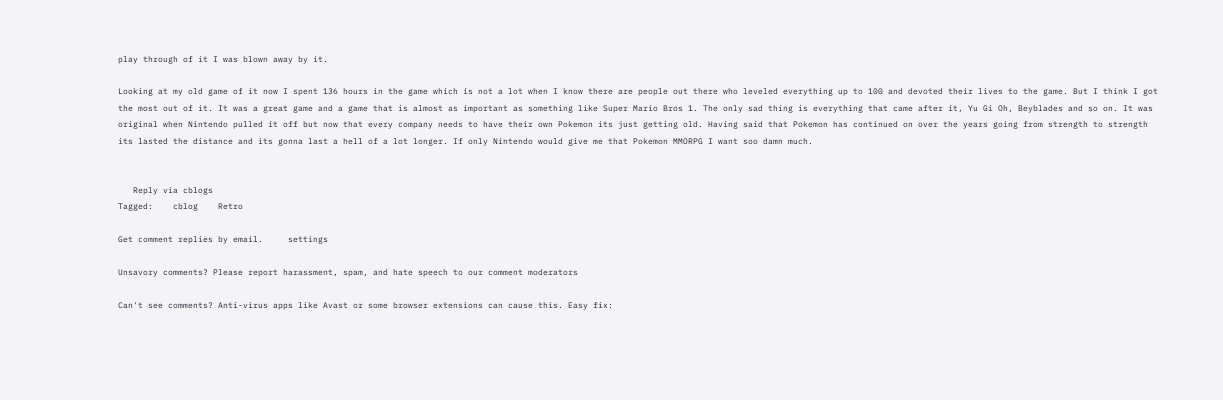play through of it I was blown away by it.

Looking at my old game of it now I spent 136 hours in the game which is not a lot when I know there are people out there who leveled everything up to 100 and devoted their lives to the game. But I think I got the most out of it. It was a great game and a game that is almost as important as something like Super Mario Bros 1. The only sad thing is everything that came after it, Yu Gi Oh, Beyblades and so on. It was original when Nintendo pulled it off but now that every company needs to have their own Pokemon its just getting old. Having said that Pokemon has continued on over the years going from strength to strength its lasted the distance and its gonna last a hell of a lot longer. If only Nintendo would give me that Pokemon MMORPG I want soo damn much.


   Reply via cblogs
Tagged:    cblog    Retro

Get comment replies by email.     settings

Unsavory comments? Please report harassment, spam, and hate speech to our comment moderators

Can't see comments? Anti-virus apps like Avast or some browser extensions can cause this. Easy fix: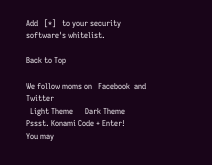Add   [*]   to your security software's whitelist.

Back to Top

We follow moms on   Facebook  and   Twitter
  Light Theme      Dark Theme
Pssst. Konami Code + Enter!
You may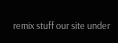remix stuff our site under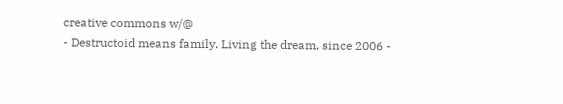creative commons w/@
- Destructoid means family. Living the dream, since 2006 -